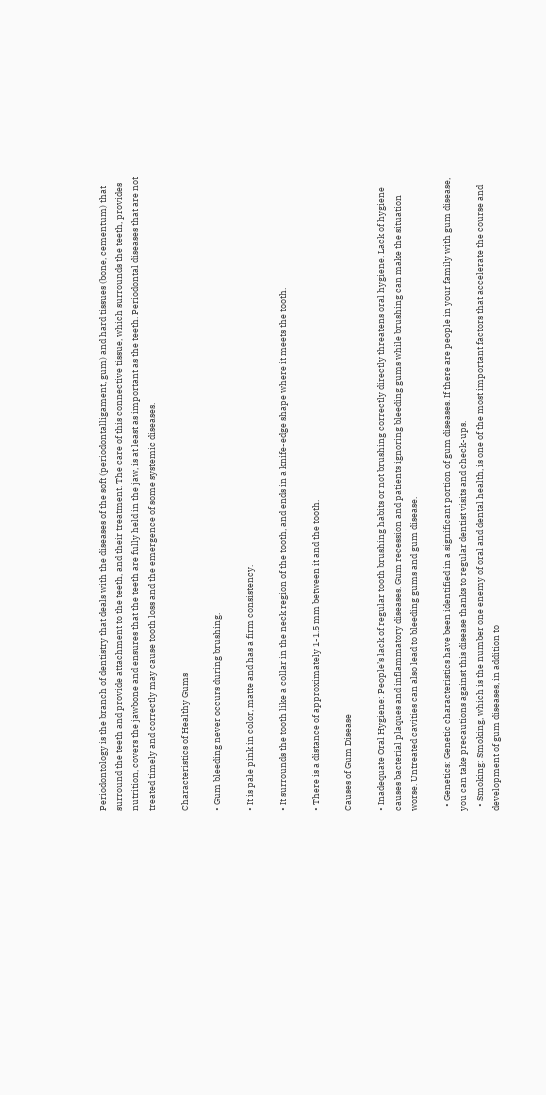Periodontology is the branch of dentistry that deals with the diseases of the soft (periodontalligament, gum) and hard tissues (bone, cementum) that surround the teeth and provide attachment to the teeth, and their treatment. The care of this connective tissue, which surrounds the teeth, provides nutrition, covers the jawbone and ensures that the teeth are fully held in the jaw, is at least as important as the teeth. Periodontal diseases that are not treated timely and correctly may cause tooth loss and the emergence of some systemic diseases.

Characteristics of Healthy Gums

• Gum bleeding never occurs during brushing.

• It is pale pink in color, matte and has a firm consistency.

• It surrounds the tooth like a collar in the neck region of the tooth, and ends in a knife-edge shape where it meets the tooth.

• There is a distance of approximately 1-1.5 mm between it and the tooth.

Causes of Gum Disease

• Inadequate Oral Hygiene: People’s lack of regular tooth brushing habits or not brushing correctly directly threatens oral hygiene. Lack of hygiene causes bacterial plaques and inflammatory diseases. Gum recession and patients ignoring bleeding gums while brushing can make the situation worse. Untreated cavities can also lead to bleeding gums and gum disease.

  • Genetics: Genetic characteristics have been identified in a significant portion of gum diseases. If there are people in your family with gum disease, you can take precautions against this disease thanks to regular dentist visits and check-ups.
  • Smoking: Smoking, which is the number one enemy of oral and dental health, is one of the most important factors that accelerate the course and development of gum diseases, in addition to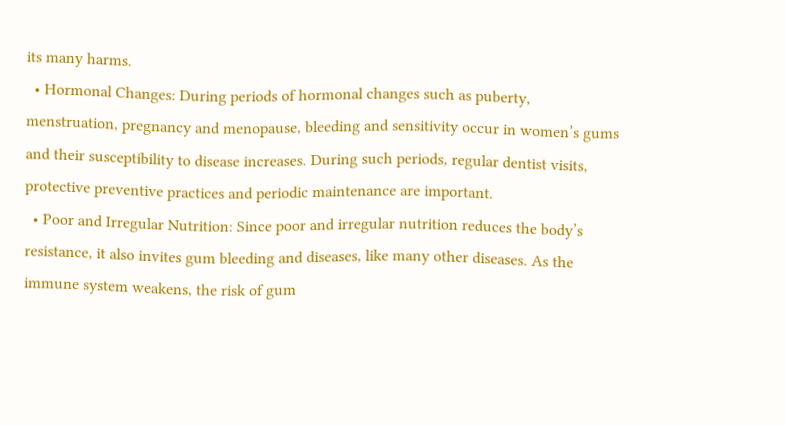its many harms.
  • Hormonal Changes: During periods of hormonal changes such as puberty, menstruation, pregnancy and menopause, bleeding and sensitivity occur in women’s gums and their susceptibility to disease increases. During such periods, regular dentist visits, protective preventive practices and periodic maintenance are important.
  • Poor and Irregular Nutrition: Since poor and irregular nutrition reduces the body’s resistance, it also invites gum bleeding and diseases, like many other diseases. As the immune system weakens, the risk of gum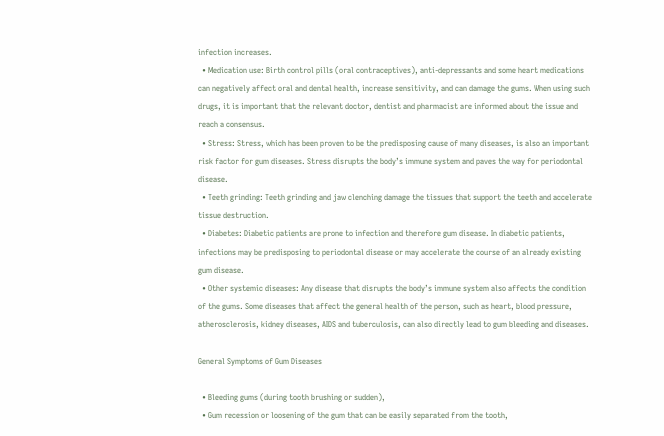infection increases.
  • Medication use: Birth control pills (oral contraceptives), anti-depressants and some heart medications can negatively affect oral and dental health, increase sensitivity, and can damage the gums. When using such drugs, it is important that the relevant doctor, dentist and pharmacist are informed about the issue and reach a consensus.
  • Stress: Stress, which has been proven to be the predisposing cause of many diseases, is also an important risk factor for gum diseases. Stress disrupts the body’s immune system and paves the way for periodontal disease.
  • Teeth grinding: Teeth grinding and jaw clenching damage the tissues that support the teeth and accelerate tissue destruction.
  • Diabetes: Diabetic patients are prone to infection and therefore gum disease. In diabetic patients, infections may be predisposing to periodontal disease or may accelerate the course of an already existing gum disease.
  • Other systemic diseases: Any disease that disrupts the body’s immune system also affects the condition of the gums. Some diseases that affect the general health of the person, such as heart, blood pressure, atherosclerosis, kidney diseases, AIDS and tuberculosis, can also directly lead to gum bleeding and diseases.

General Symptoms of Gum Diseases

  • Bleeding gums (during tooth brushing or sudden),
  • Gum recession or loosening of the gum that can be easily separated from the tooth,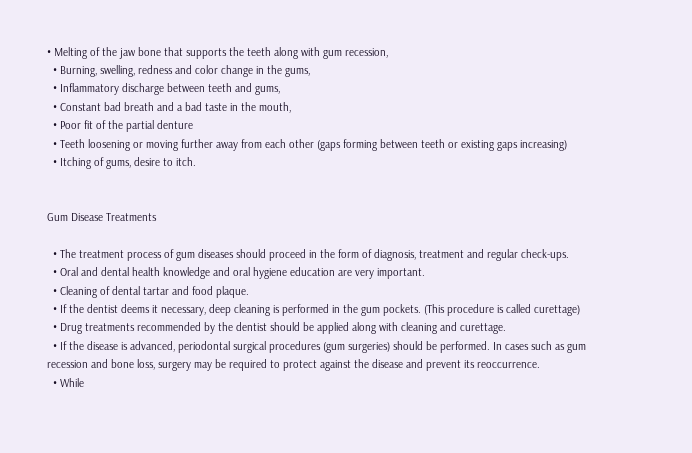• Melting of the jaw bone that supports the teeth along with gum recession,
  • Burning, swelling, redness and color change in the gums,
  • Inflammatory discharge between teeth and gums,
  • Constant bad breath and a bad taste in the mouth,
  • Poor fit of the partial denture
  • Teeth loosening or moving further away from each other (gaps forming between teeth or existing gaps increasing)
  • Itching of gums, desire to itch.


Gum Disease Treatments

  • The treatment process of gum diseases should proceed in the form of diagnosis, treatment and regular check-ups.
  • Oral and dental health knowledge and oral hygiene education are very important.
  • Cleaning of dental tartar and food plaque.
  • If the dentist deems it necessary, deep cleaning is performed in the gum pockets. (This procedure is called curettage)
  • Drug treatments recommended by the dentist should be applied along with cleaning and curettage.
  • If the disease is advanced, periodontal surgical procedures (gum surgeries) should be performed. In cases such as gum recession and bone loss, surgery may be required to protect against the disease and prevent its reoccurrence.
  • While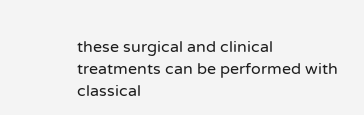these surgical and clinical treatments can be performed with classical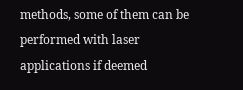methods, some of them can be performed with laser applications if deemed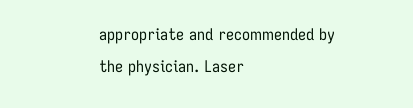appropriate and recommended by the physician. Laser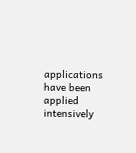applications have been applied intensively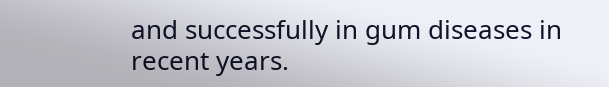and successfully in gum diseases in recent years.